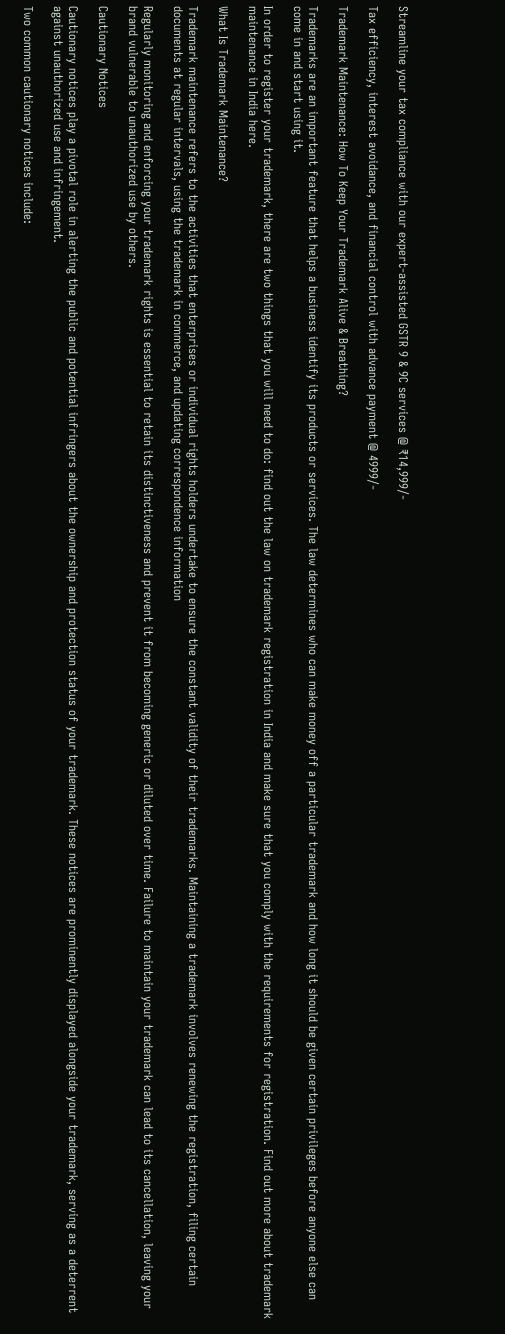Streamline your tax compliance with our expert-assisted GSTR 9 & 9C services @ ₹14,999/-

Tax efficiency, interest avoidance, and financial control with advance payment @ 4999/-

Trademark Maintenance: How To Keep Your Trademark Alive & Breathing?

Trademarks are an important feature that helps a business identify its products or services. The law determines who can make money off a particular trademark and how long it should be given certain privileges before anyone else can come in and start using it.

In order to register your trademark, there are two things that you will need to do: find out the law on trademark registration in India and make sure that you comply with the requirements for registration. Find out more about trademark maintenance in India here.

What Is Trademark Maintenance?

Trademark maintenance refers to the activities that enterprises or individual rights holders undertake to ensure the constant validity of their trademarks. Maintaining a trademark involves renewing the registration, filing certain documents at regular intervals, using the trademark in commerce, and updating correspondence information

Regularly monitoring and enforcing your trademark rights is essential to retain its distinctiveness and prevent it from becoming generic or diluted over time. Failure to maintain your trademark can lead to its cancellation, leaving your brand vulnerable to unauthorized use by others.

Cautionary Notices

Cautionary notices play a pivotal role in alerting the public and potential infringers about the ownership and protection status of your trademark. These notices are prominently displayed alongside your trademark, serving as a deterrent against unauthorized use and infringement.

Two common cautionary notices include: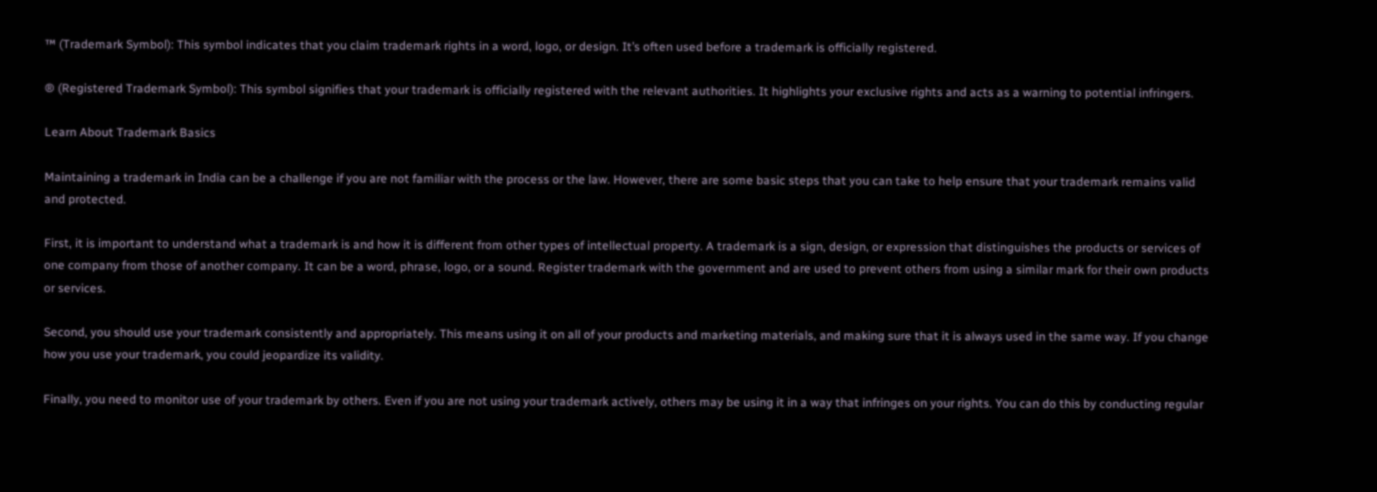™ (Trademark Symbol): This symbol indicates that you claim trademark rights in a word, logo, or design. It’s often used before a trademark is officially registered.

® (Registered Trademark Symbol): This symbol signifies that your trademark is officially registered with the relevant authorities. It highlights your exclusive rights and acts as a warning to potential infringers.

Learn About Trademark Basics

Maintaining a trademark in India can be a challenge if you are not familiar with the process or the law. However, there are some basic steps that you can take to help ensure that your trademark remains valid and protected.

First, it is important to understand what a trademark is and how it is different from other types of intellectual property. A trademark is a sign, design, or expression that distinguishes the products or services of one company from those of another company. It can be a word, phrase, logo, or a sound. Register trademark with the government and are used to prevent others from using a similar mark for their own products or services.

Second, you should use your trademark consistently and appropriately. This means using it on all of your products and marketing materials, and making sure that it is always used in the same way. If you change how you use your trademark, you could jeopardize its validity.

Finally, you need to monitor use of your trademark by others. Even if you are not using your trademark actively, others may be using it in a way that infringes on your rights. You can do this by conducting regular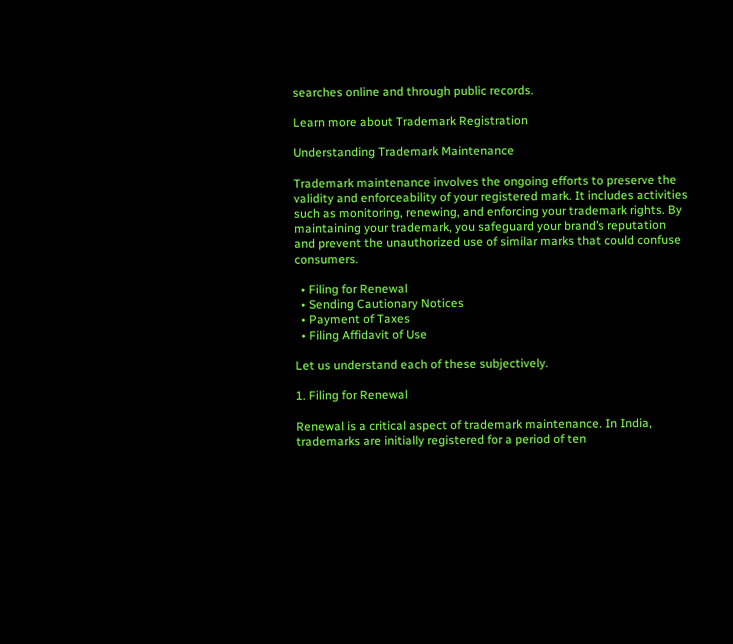searches online and through public records.

Learn more about Trademark Registration

Understanding Trademark Maintenance

Trademark maintenance involves the ongoing efforts to preserve the validity and enforceability of your registered mark. It includes activities such as monitoring, renewing, and enforcing your trademark rights. By maintaining your trademark, you safeguard your brand’s reputation and prevent the unauthorized use of similar marks that could confuse consumers.

  • Filing for Renewal
  • Sending Cautionary Notices
  • Payment of Taxes
  • Filing Affidavit of Use

Let us understand each of these subjectively.

1. Filing for Renewal

Renewal is a critical aspect of trademark maintenance. In India, trademarks are initially registered for a period of ten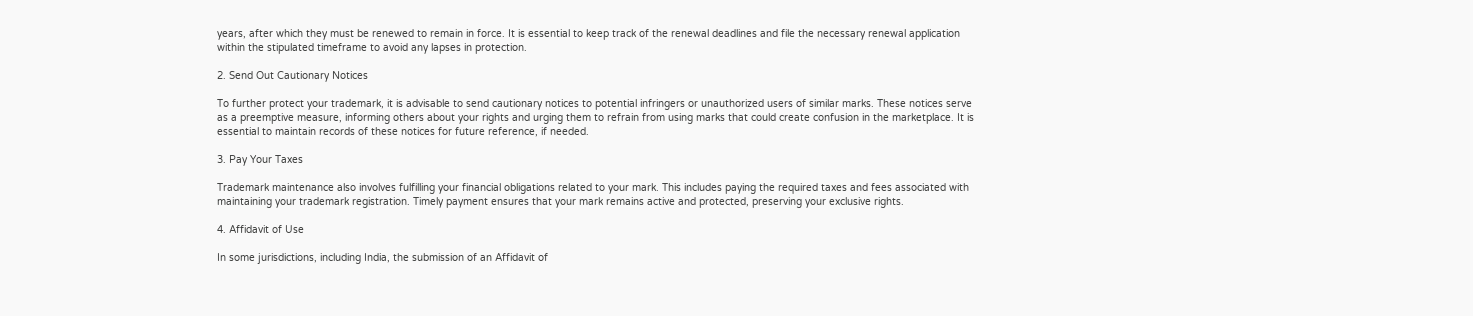years, after which they must be renewed to remain in force. It is essential to keep track of the renewal deadlines and file the necessary renewal application within the stipulated timeframe to avoid any lapses in protection.

2. Send Out Cautionary Notices

To further protect your trademark, it is advisable to send cautionary notices to potential infringers or unauthorized users of similar marks. These notices serve as a preemptive measure, informing others about your rights and urging them to refrain from using marks that could create confusion in the marketplace. It is essential to maintain records of these notices for future reference, if needed.

3. Pay Your Taxes

Trademark maintenance also involves fulfilling your financial obligations related to your mark. This includes paying the required taxes and fees associated with maintaining your trademark registration. Timely payment ensures that your mark remains active and protected, preserving your exclusive rights.

4. Affidavit of Use

In some jurisdictions, including India, the submission of an Affidavit of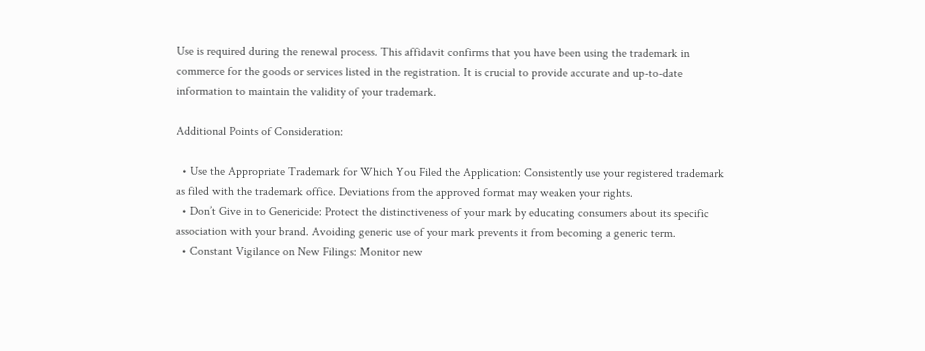Use is required during the renewal process. This affidavit confirms that you have been using the trademark in commerce for the goods or services listed in the registration. It is crucial to provide accurate and up-to-date information to maintain the validity of your trademark.

Additional Points of Consideration:

  • Use the Appropriate Trademark for Which You Filed the Application: Consistently use your registered trademark as filed with the trademark office. Deviations from the approved format may weaken your rights.
  • Don’t Give in to Genericide: Protect the distinctiveness of your mark by educating consumers about its specific association with your brand. Avoiding generic use of your mark prevents it from becoming a generic term.
  • Constant Vigilance on New Filings: Monitor new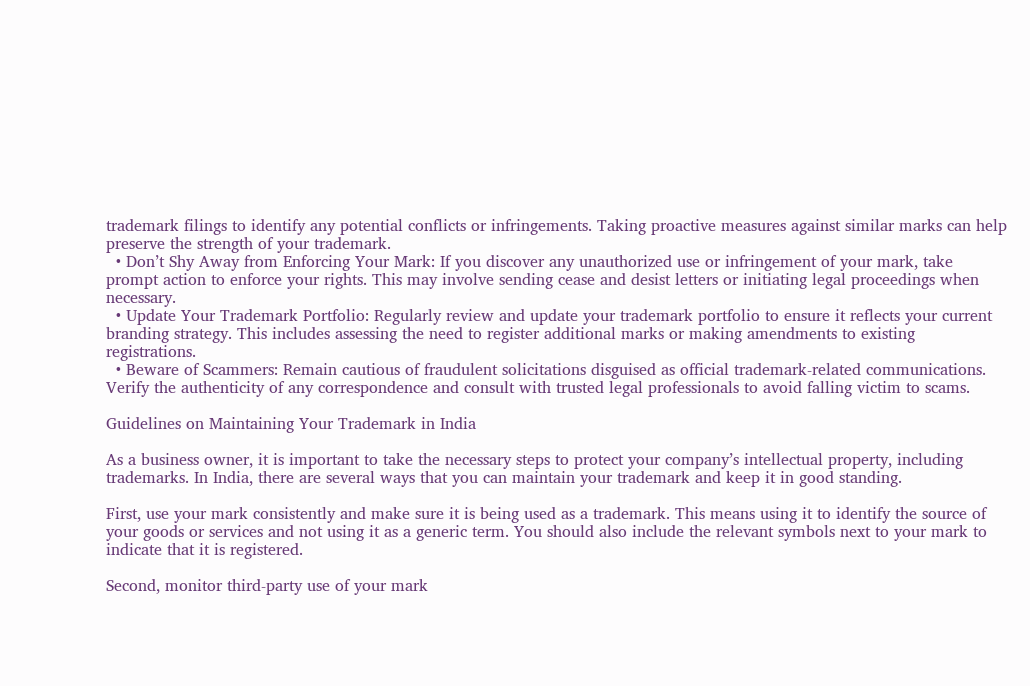trademark filings to identify any potential conflicts or infringements. Taking proactive measures against similar marks can help preserve the strength of your trademark.
  • Don’t Shy Away from Enforcing Your Mark: If you discover any unauthorized use or infringement of your mark, take prompt action to enforce your rights. This may involve sending cease and desist letters or initiating legal proceedings when necessary.
  • Update Your Trademark Portfolio: Regularly review and update your trademark portfolio to ensure it reflects your current branding strategy. This includes assessing the need to register additional marks or making amendments to existing registrations.
  • Beware of Scammers: Remain cautious of fraudulent solicitations disguised as official trademark-related communications. Verify the authenticity of any correspondence and consult with trusted legal professionals to avoid falling victim to scams.

Guidelines on Maintaining Your Trademark in India

As a business owner, it is important to take the necessary steps to protect your company’s intellectual property, including trademarks. In India, there are several ways that you can maintain your trademark and keep it in good standing.

First, use your mark consistently and make sure it is being used as a trademark. This means using it to identify the source of your goods or services and not using it as a generic term. You should also include the relevant symbols next to your mark to indicate that it is registered.

Second, monitor third-party use of your mark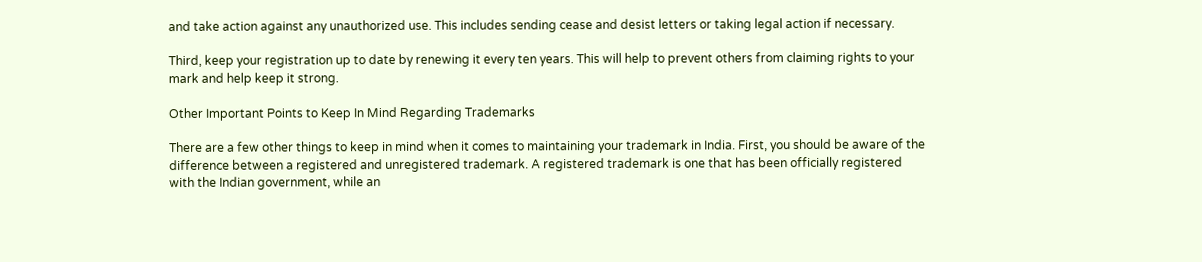and take action against any unauthorized use. This includes sending cease and desist letters or taking legal action if necessary.

Third, keep your registration up to date by renewing it every ten years. This will help to prevent others from claiming rights to your mark and help keep it strong.

Other Important Points to Keep In Mind Regarding Trademarks

There are a few other things to keep in mind when it comes to maintaining your trademark in India. First, you should be aware of the difference between a registered and unregistered trademark. A registered trademark is one that has been officially registered with the Indian government, while an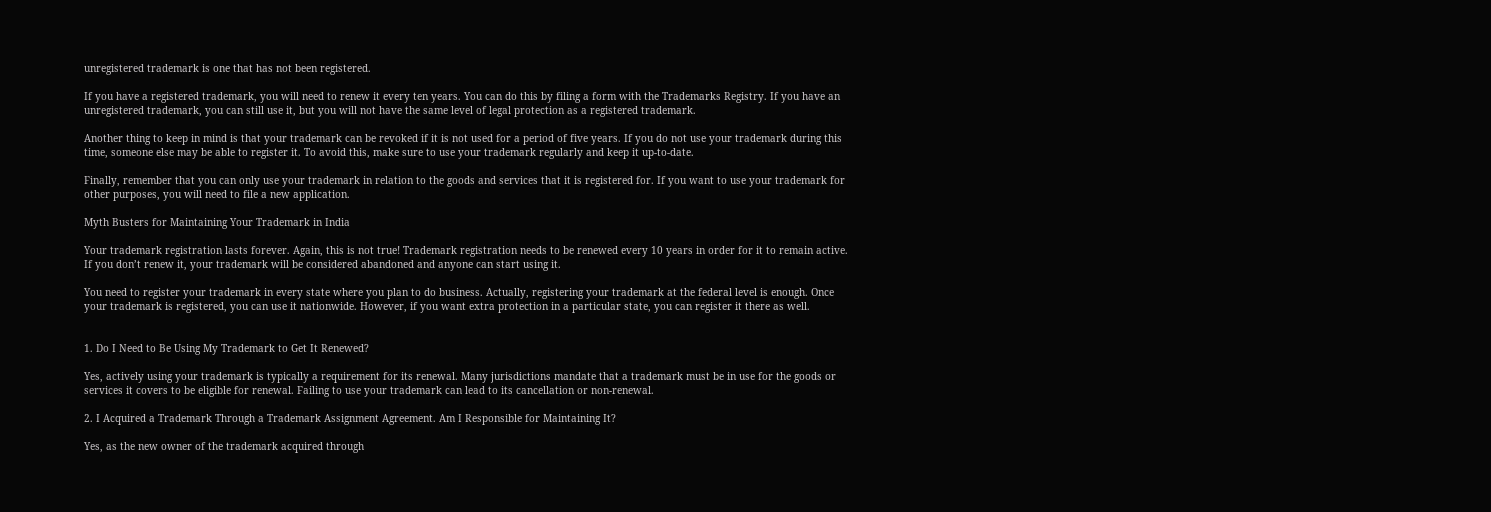unregistered trademark is one that has not been registered.

If you have a registered trademark, you will need to renew it every ten years. You can do this by filing a form with the Trademarks Registry. If you have an unregistered trademark, you can still use it, but you will not have the same level of legal protection as a registered trademark.

Another thing to keep in mind is that your trademark can be revoked if it is not used for a period of five years. If you do not use your trademark during this time, someone else may be able to register it. To avoid this, make sure to use your trademark regularly and keep it up-to-date.

Finally, remember that you can only use your trademark in relation to the goods and services that it is registered for. If you want to use your trademark for other purposes, you will need to file a new application.

Myth Busters for Maintaining Your Trademark in India

Your trademark registration lasts forever. Again, this is not true! Trademark registration needs to be renewed every 10 years in order for it to remain active. If you don’t renew it, your trademark will be considered abandoned and anyone can start using it.

You need to register your trademark in every state where you plan to do business. Actually, registering your trademark at the federal level is enough. Once your trademark is registered, you can use it nationwide. However, if you want extra protection in a particular state, you can register it there as well.


1. Do I Need to Be Using My Trademark to Get It Renewed?

Yes, actively using your trademark is typically a requirement for its renewal. Many jurisdictions mandate that a trademark must be in use for the goods or services it covers to be eligible for renewal. Failing to use your trademark can lead to its cancellation or non-renewal.

2. I Acquired a Trademark Through a Trademark Assignment Agreement. Am I Responsible for Maintaining It?

Yes, as the new owner of the trademark acquired through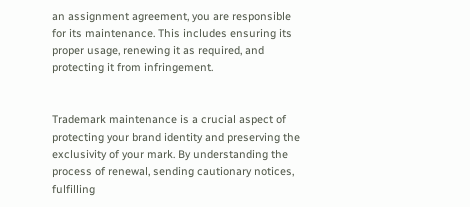an assignment agreement, you are responsible for its maintenance. This includes ensuring its proper usage, renewing it as required, and protecting it from infringement.


Trademark maintenance is a crucial aspect of protecting your brand identity and preserving the exclusivity of your mark. By understanding the process of renewal, sending cautionary notices, fulfilling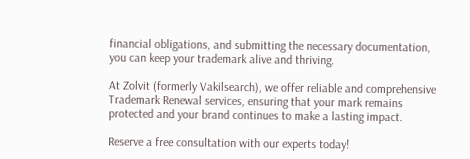financial obligations, and submitting the necessary documentation, you can keep your trademark alive and thriving.

At Zolvit (formerly Vakilsearch), we offer reliable and comprehensive Trademark Renewal services, ensuring that your mark remains protected and your brand continues to make a lasting impact.

Reserve a free consultation with our experts today!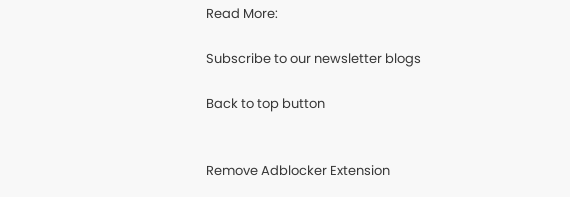Read More:

Subscribe to our newsletter blogs

Back to top button


Remove Adblocker Extension